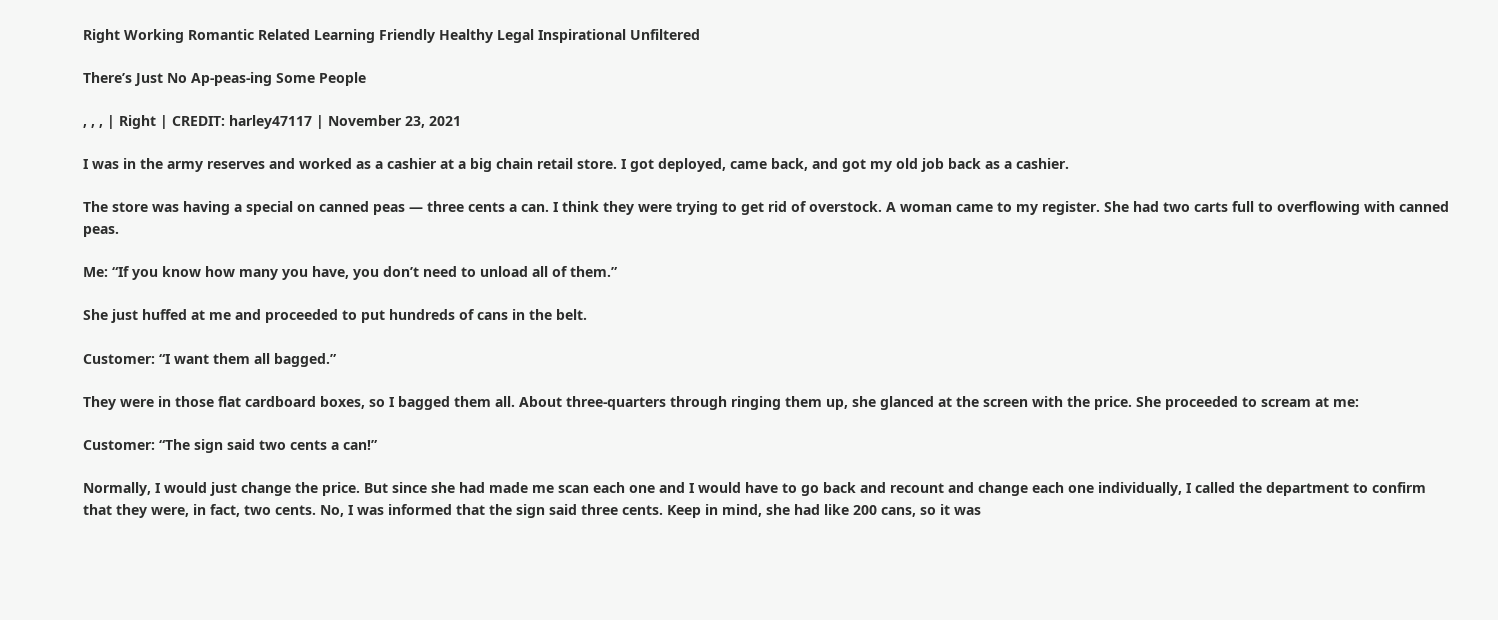Right Working Romantic Related Learning Friendly Healthy Legal Inspirational Unfiltered

There’s Just No Ap-peas-ing Some People

, , , | Right | CREDIT: harley47117 | November 23, 2021

I was in the army reserves and worked as a cashier at a big chain retail store. I got deployed, came back, and got my old job back as a cashier.

The store was having a special on canned peas — three cents a can. I think they were trying to get rid of overstock. A woman came to my register. She had two carts full to overflowing with canned peas.

Me: “If you know how many you have, you don’t need to unload all of them.”

She just huffed at me and proceeded to put hundreds of cans in the belt.

Customer: “I want them all bagged.”

They were in those flat cardboard boxes, so I bagged them all. About three-quarters through ringing them up, she glanced at the screen with the price. She proceeded to scream at me:

Customer: “The sign said two cents a can!”

Normally, I would just change the price. But since she had made me scan each one and I would have to go back and recount and change each one individually, I called the department to confirm that they were, in fact, two cents. No, I was informed that the sign said three cents. Keep in mind, she had like 200 cans, so it was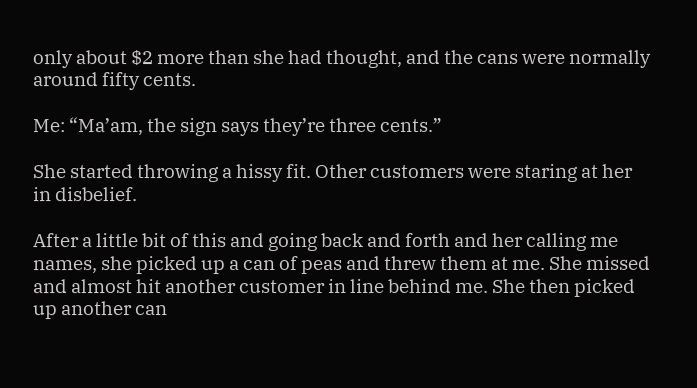only about $2 more than she had thought, and the cans were normally around fifty cents.

Me: “Ma’am, the sign says they’re three cents.”

She started throwing a hissy fit. Other customers were staring at her in disbelief.

After a little bit of this and going back and forth and her calling me names, she picked up a can of peas and threw them at me. She missed and almost hit another customer in line behind me. She then picked up another can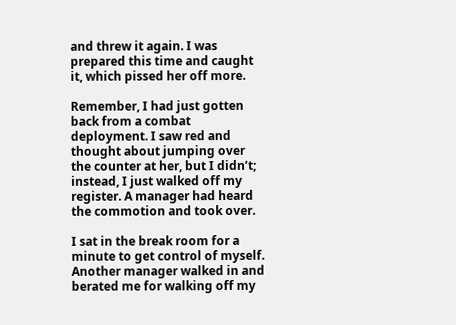and threw it again. I was prepared this time and caught it, which pissed her off more.

Remember, I had just gotten back from a combat deployment. I saw red and thought about jumping over the counter at her, but I didn’t; instead, I just walked off my register. A manager had heard the commotion and took over.

I sat in the break room for a minute to get control of myself. Another manager walked in and berated me for walking off my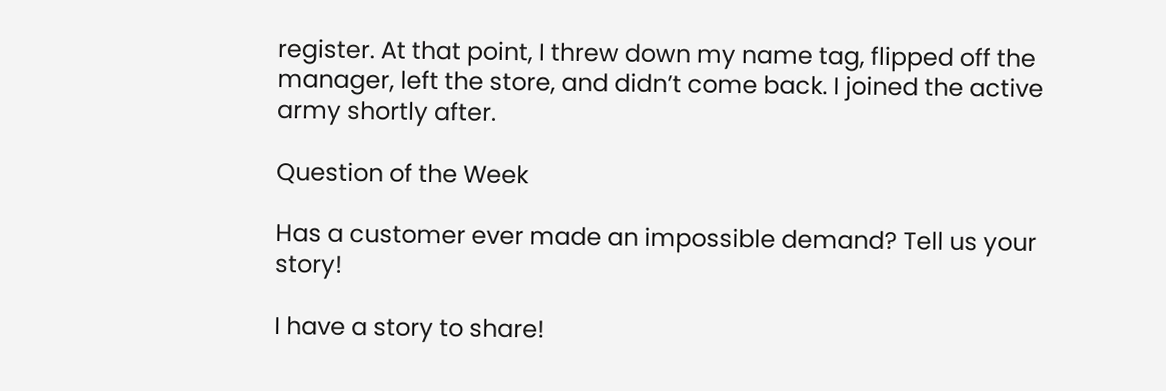register. At that point, I threw down my name tag, flipped off the manager, left the store, and didn’t come back. I joined the active army shortly after.

Question of the Week

Has a customer ever made an impossible demand? Tell us your story!

I have a story to share!